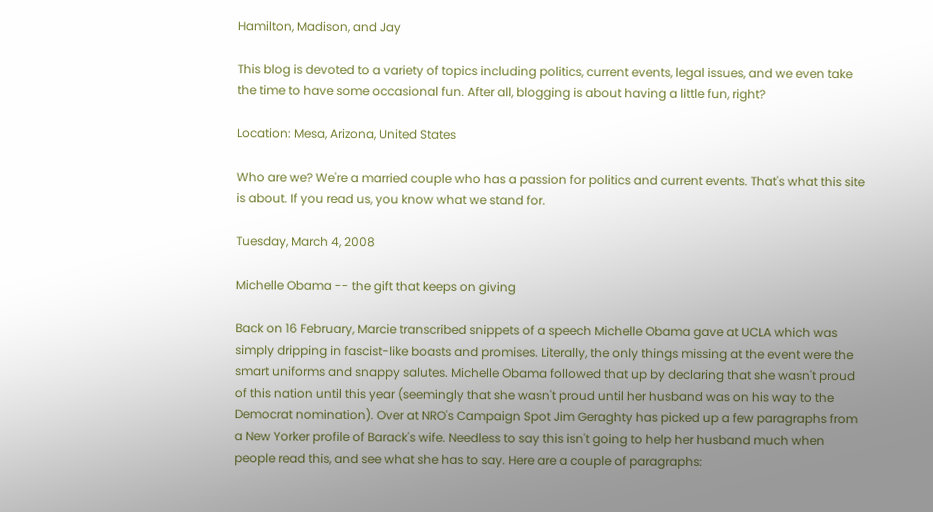Hamilton, Madison, and Jay

This blog is devoted to a variety of topics including politics, current events, legal issues, and we even take the time to have some occasional fun. After all, blogging is about having a little fun, right?

Location: Mesa, Arizona, United States

Who are we? We're a married couple who has a passion for politics and current events. That's what this site is about. If you read us, you know what we stand for.

Tuesday, March 4, 2008

Michelle Obama -- the gift that keeps on giving

Back on 16 February, Marcie transcribed snippets of a speech Michelle Obama gave at UCLA which was simply dripping in fascist-like boasts and promises. Literally, the only things missing at the event were the smart uniforms and snappy salutes. Michelle Obama followed that up by declaring that she wasn't proud of this nation until this year (seemingly that she wasn't proud until her husband was on his way to the Democrat nomination). Over at NRO's Campaign Spot Jim Geraghty has picked up a few paragraphs from a New Yorker profile of Barack's wife. Needless to say this isn't going to help her husband much when people read this, and see what she has to say. Here are a couple of paragraphs: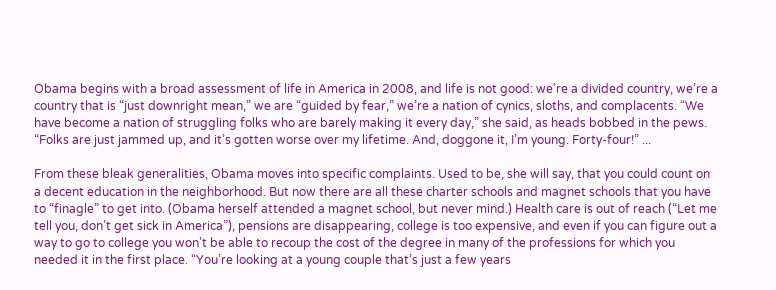Obama begins with a broad assessment of life in America in 2008, and life is not good: we’re a divided country, we’re a country that is “just downright mean,” we are “guided by fear,” we’re a nation of cynics, sloths, and complacents. “We have become a nation of struggling folks who are barely making it every day,” she said, as heads bobbed in the pews. “Folks are just jammed up, and it’s gotten worse over my lifetime. And, doggone it, I’m young. Forty-four!” ...

From these bleak generalities, Obama moves into specific complaints. Used to be, she will say, that you could count on a decent education in the neighborhood. But now there are all these charter schools and magnet schools that you have to “finagle” to get into. (Obama herself attended a magnet school, but never mind.) Health care is out of reach (“Let me tell you, don’t get sick in America”), pensions are disappearing, college is too expensive, and even if you can figure out a way to go to college you won’t be able to recoup the cost of the degree in many of the professions for which you needed it in the first place. “You’re looking at a young couple that’s just a few years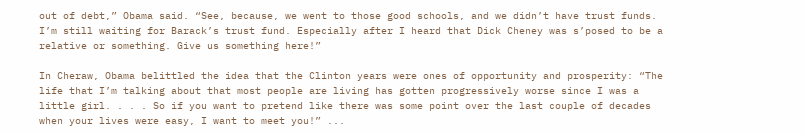out of debt,” Obama said. “See, because, we went to those good schools, and we didn’t have trust funds. I’m still waiting for Barack’s trust fund. Especially after I heard that Dick Cheney was s’posed to be a relative or something. Give us something here!”

In Cheraw, Obama belittled the idea that the Clinton years were ones of opportunity and prosperity: “The life that I’m talking about that most people are living has gotten progressively worse since I was a little girl. . . . So if you want to pretend like there was some point over the last couple of decades when your lives were easy, I want to meet you!” ...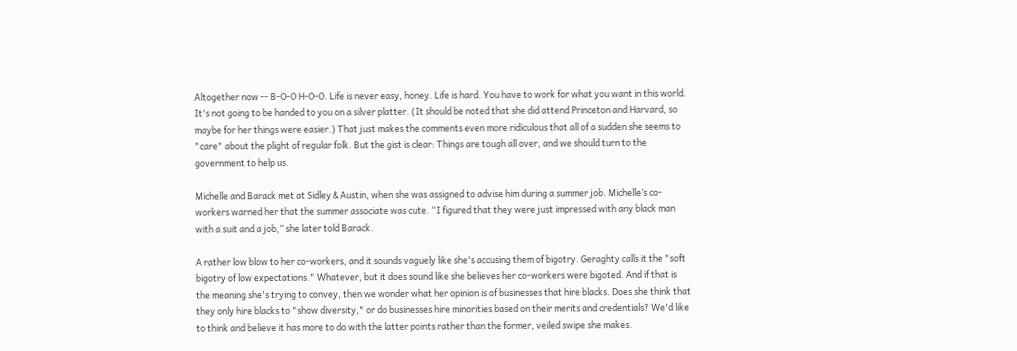Altogether now -- B-O-O H-O-O. Life is never easy, honey. Life is hard. You have to work for what you want in this world. It's not going to be handed to you on a silver platter. (It should be noted that she did attend Princeton and Harvard, so maybe for her things were easier.) That just makes the comments even more ridiculous that all of a sudden she seems to "care" about the plight of regular folk. But the gist is clear: Things are tough all over, and we should turn to the government to help us.

Michelle and Barack met at Sidley & Austin, when she was assigned to advise him during a summer job. Michelle’s co-workers warned her that the summer associate was cute. “I figured that they were just impressed with any black man with a suit and a job,” she later told Barack.

A rather low blow to her co-workers, and it sounds vaguely like she's accusing them of bigotry. Geraghty calls it the "soft bigotry of low expectations." Whatever, but it does sound like she believes her co-workers were bigoted. And if that is the meaning she's trying to convey, then we wonder what her opinion is of businesses that hire blacks. Does she think that they only hire blacks to "show diversity," or do businesses hire minorities based on their merits and credentials? We'd like to think and believe it has more to do with the latter points rather than the former, veiled swipe she makes.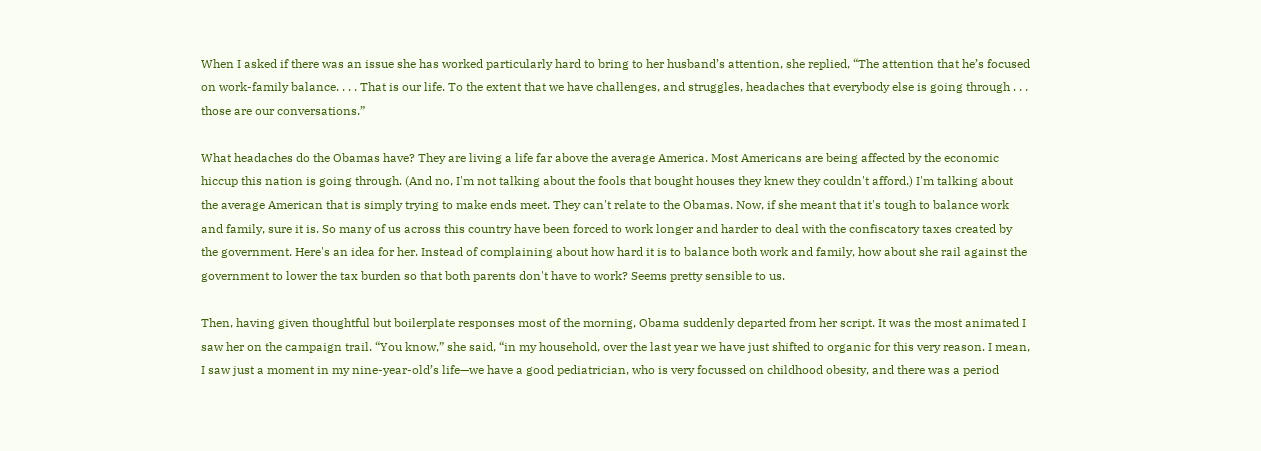When I asked if there was an issue she has worked particularly hard to bring to her husband’s attention, she replied, “The attention that he’s focused on work-family balance. . . . That is our life. To the extent that we have challenges, and struggles, headaches that everybody else is going through . . . those are our conversations.”

What headaches do the Obamas have? They are living a life far above the average America. Most Americans are being affected by the economic hiccup this nation is going through. (And no, I'm not talking about the fools that bought houses they knew they couldn't afford.) I'm talking about the average American that is simply trying to make ends meet. They can't relate to the Obamas. Now, if she meant that it's tough to balance work and family, sure it is. So many of us across this country have been forced to work longer and harder to deal with the confiscatory taxes created by the government. Here's an idea for her. Instead of complaining about how hard it is to balance both work and family, how about she rail against the government to lower the tax burden so that both parents don't have to work? Seems pretty sensible to us.

Then, having given thoughtful but boilerplate responses most of the morning, Obama suddenly departed from her script. It was the most animated I saw her on the campaign trail. “You know,” she said, “in my household, over the last year we have just shifted to organic for this very reason. I mean, I saw just a moment in my nine-year-old’s life—we have a good pediatrician, who is very focussed on childhood obesity, and there was a period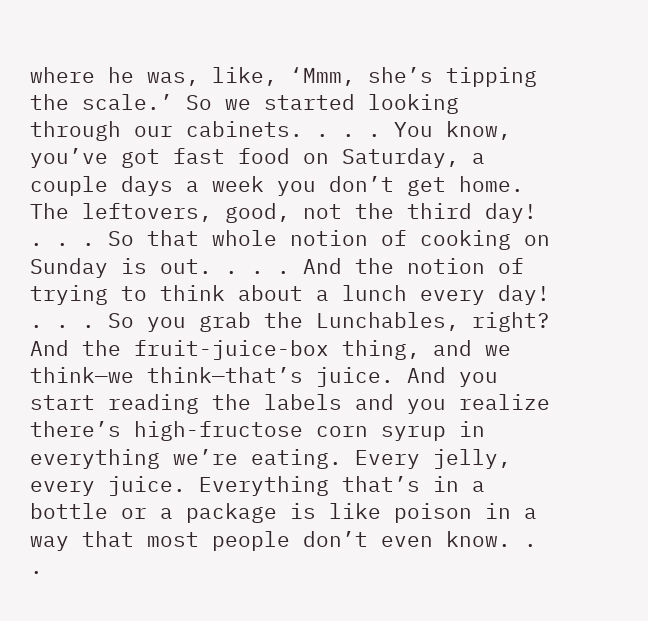where he was, like, ‘Mmm, she’s tipping the scale.’ So we started looking through our cabinets. . . . You know, you’ve got fast food on Saturday, a couple days a week you don’t get home. The leftovers, good, not the third day! . . . So that whole notion of cooking on Sunday is out. . . . And the notion of trying to think about a lunch every day! . . . So you grab the Lunchables, right? And the fruit-juice-box thing, and we think—we think—that’s juice. And you start reading the labels and you realize there’s high-fructose corn syrup in everything we’re eating. Every jelly, every juice. Everything that’s in a bottle or a package is like poison in a way that most people don’t even know. . .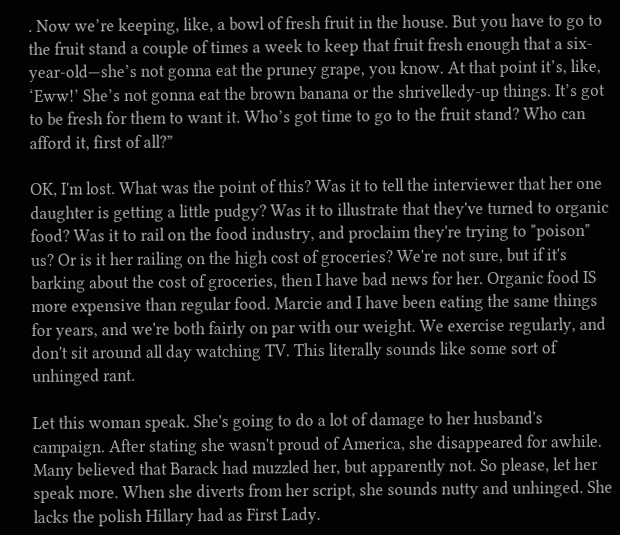. Now we’re keeping, like, a bowl of fresh fruit in the house. But you have to go to the fruit stand a couple of times a week to keep that fruit fresh enough that a six-year-old—she’s not gonna eat the pruney grape, you know. At that point it’s, like, ‘Eww!’ She’s not gonna eat the brown banana or the shrivelledy-up things. It’s got to be fresh for them to want it. Who’s got time to go to the fruit stand? Who can afford it, first of all?”

OK, I'm lost. What was the point of this? Was it to tell the interviewer that her one daughter is getting a little pudgy? Was it to illustrate that they've turned to organic food? Was it to rail on the food industry, and proclaim they're trying to "poison" us? Or is it her railing on the high cost of groceries? We're not sure, but if it's barking about the cost of groceries, then I have bad news for her. Organic food IS more expensive than regular food. Marcie and I have been eating the same things for years, and we're both fairly on par with our weight. We exercise regularly, and don't sit around all day watching TV. This literally sounds like some sort of unhinged rant.

Let this woman speak. She's going to do a lot of damage to her husband's campaign. After stating she wasn't proud of America, she disappeared for awhile. Many believed that Barack had muzzled her, but apparently not. So please, let her speak more. When she diverts from her script, she sounds nutty and unhinged. She lacks the polish Hillary had as First Lady.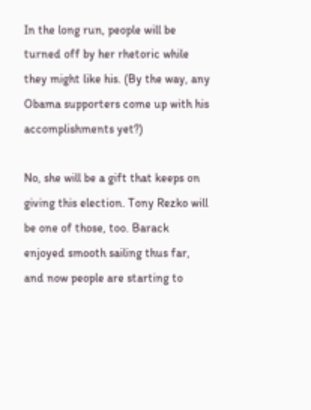In the long run, people will be turned off by her rhetoric while they might like his. (By the way, any Obama supporters come up with his accomplishments yet?)

No, she will be a gift that keeps on giving this election. Tony Rezko will be one of those, too. Barack enjoyed smooth sailing thus far, and now people are starting to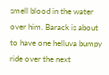smell blood in the water over him. Barack is about to have one helluva bumpy ride over the next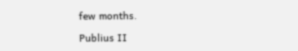few months.

Publius II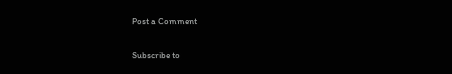Post a Comment

Subscribe to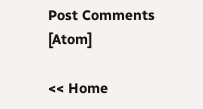Post Comments [Atom]

<< Home